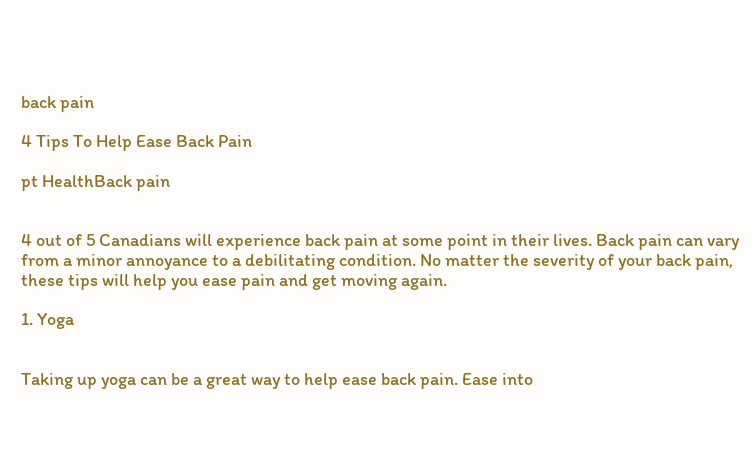back pain

4 Tips To Help Ease Back Pain

pt HealthBack pain


4 out of 5 Canadians will experience back pain at some point in their lives. Back pain can vary from a minor annoyance to a debilitating condition. No matter the severity of your back pain, these tips will help you ease pain and get moving again.

1. Yoga


Taking up yoga can be a great way to help ease back pain. Ease into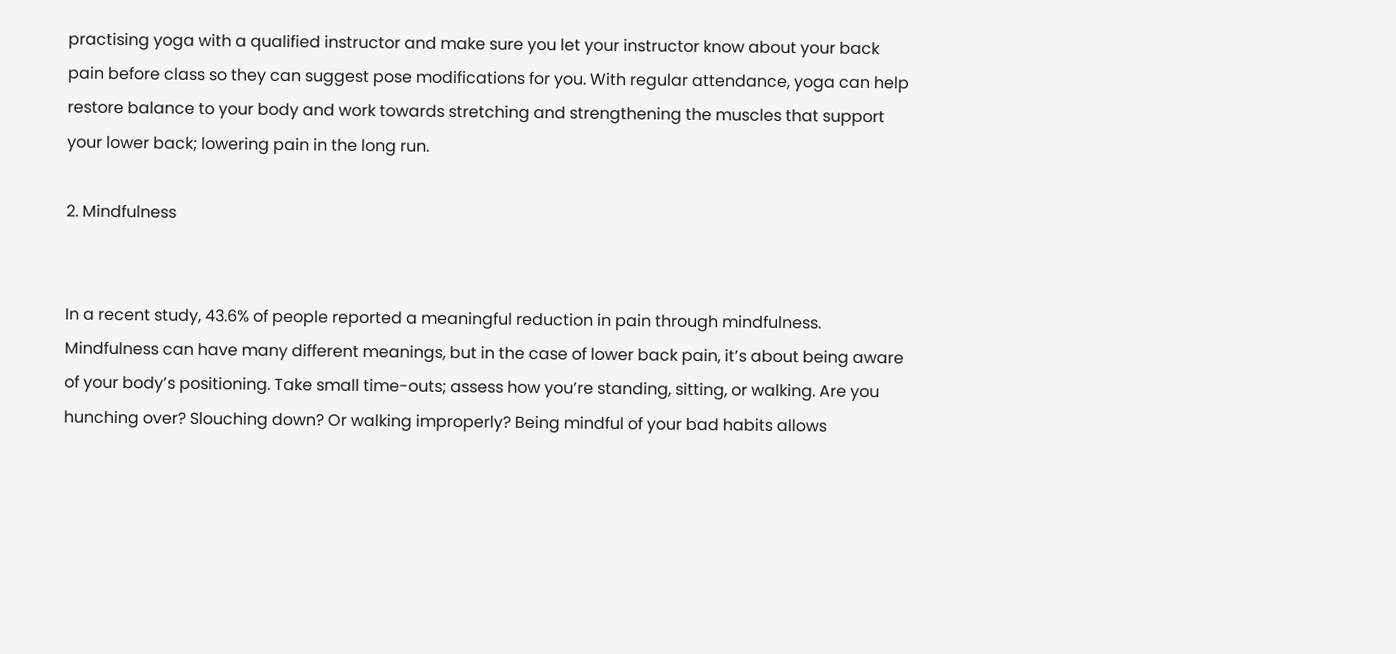practising yoga with a qualified instructor and make sure you let your instructor know about your back pain before class so they can suggest pose modifications for you. With regular attendance, yoga can help restore balance to your body and work towards stretching and strengthening the muscles that support your lower back; lowering pain in the long run.

2. Mindfulness


In a recent study, 43.6% of people reported a meaningful reduction in pain through mindfulness. Mindfulness can have many different meanings, but in the case of lower back pain, it’s about being aware of your body’s positioning. Take small time-outs; assess how you’re standing, sitting, or walking. Are you hunching over? Slouching down? Or walking improperly? Being mindful of your bad habits allows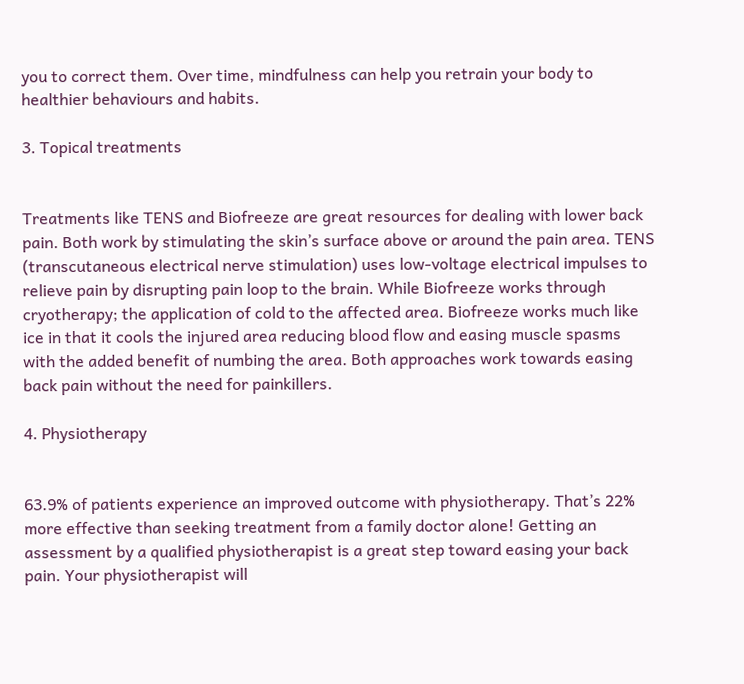you to correct them. Over time, mindfulness can help you retrain your body to healthier behaviours and habits.

3. Topical treatments


Treatments like TENS and Biofreeze are great resources for dealing with lower back pain. Both work by stimulating the skin’s surface above or around the pain area. TENS (transcutaneous electrical nerve stimulation) uses low-voltage electrical impulses to relieve pain by disrupting pain loop to the brain. While Biofreeze works through cryotherapy; the application of cold to the affected area. Biofreeze works much like ice in that it cools the injured area reducing blood flow and easing muscle spasms with the added benefit of numbing the area. Both approaches work towards easing back pain without the need for painkillers.

4. Physiotherapy


63.9% of patients experience an improved outcome with physiotherapy. That’s 22% more effective than seeking treatment from a family doctor alone! Getting an assessment by a qualified physiotherapist is a great step toward easing your back pain. Your physiotherapist will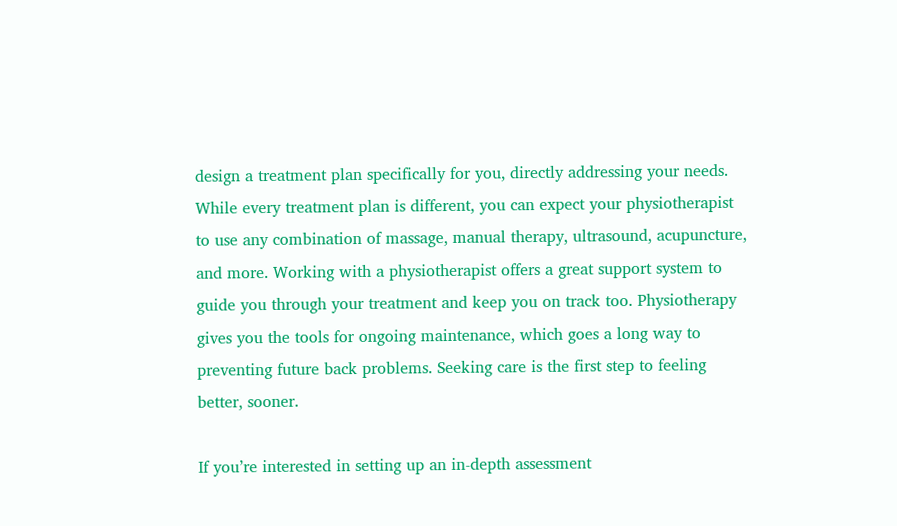design a treatment plan specifically for you, directly addressing your needs. While every treatment plan is different, you can expect your physiotherapist to use any combination of massage, manual therapy, ultrasound, acupuncture, and more. Working with a physiotherapist offers a great support system to guide you through your treatment and keep you on track too. Physiotherapy gives you the tools for ongoing maintenance, which goes a long way to preventing future back problems. Seeking care is the first step to feeling better, sooner.

If you’re interested in setting up an in-depth assessment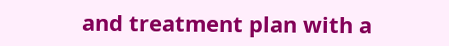and treatment plan with a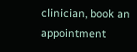clinician, book an appointment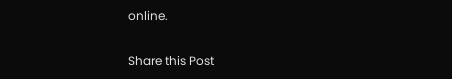online.

Share this Post